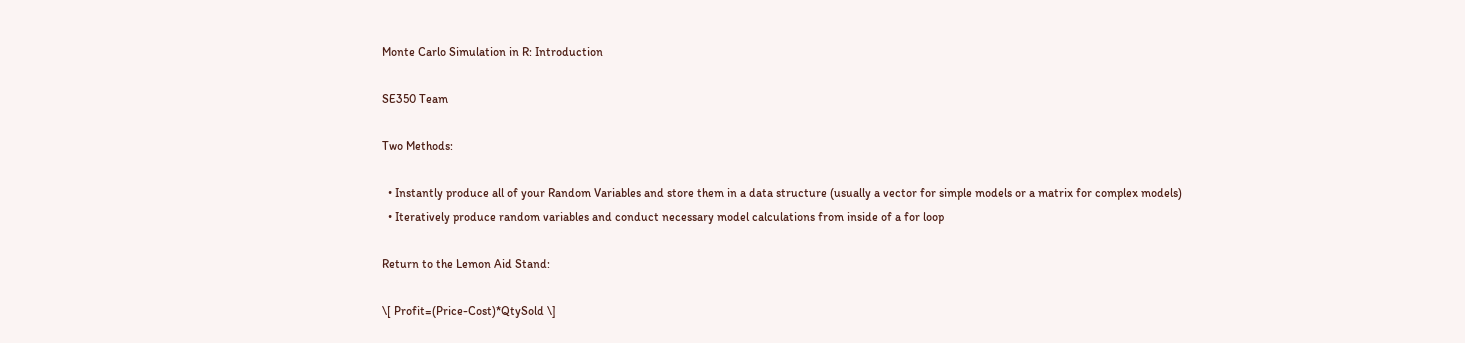Monte Carlo Simulation in R: Introduction

SE350 Team

Two Methods:

  • Instantly produce all of your Random Variables and store them in a data structure (usually a vector for simple models or a matrix for complex models)
  • Iteratively produce random variables and conduct necessary model calculations from inside of a for loop

Return to the Lemon Aid Stand:

\[ Profit=(Price-Cost)*QtySold \]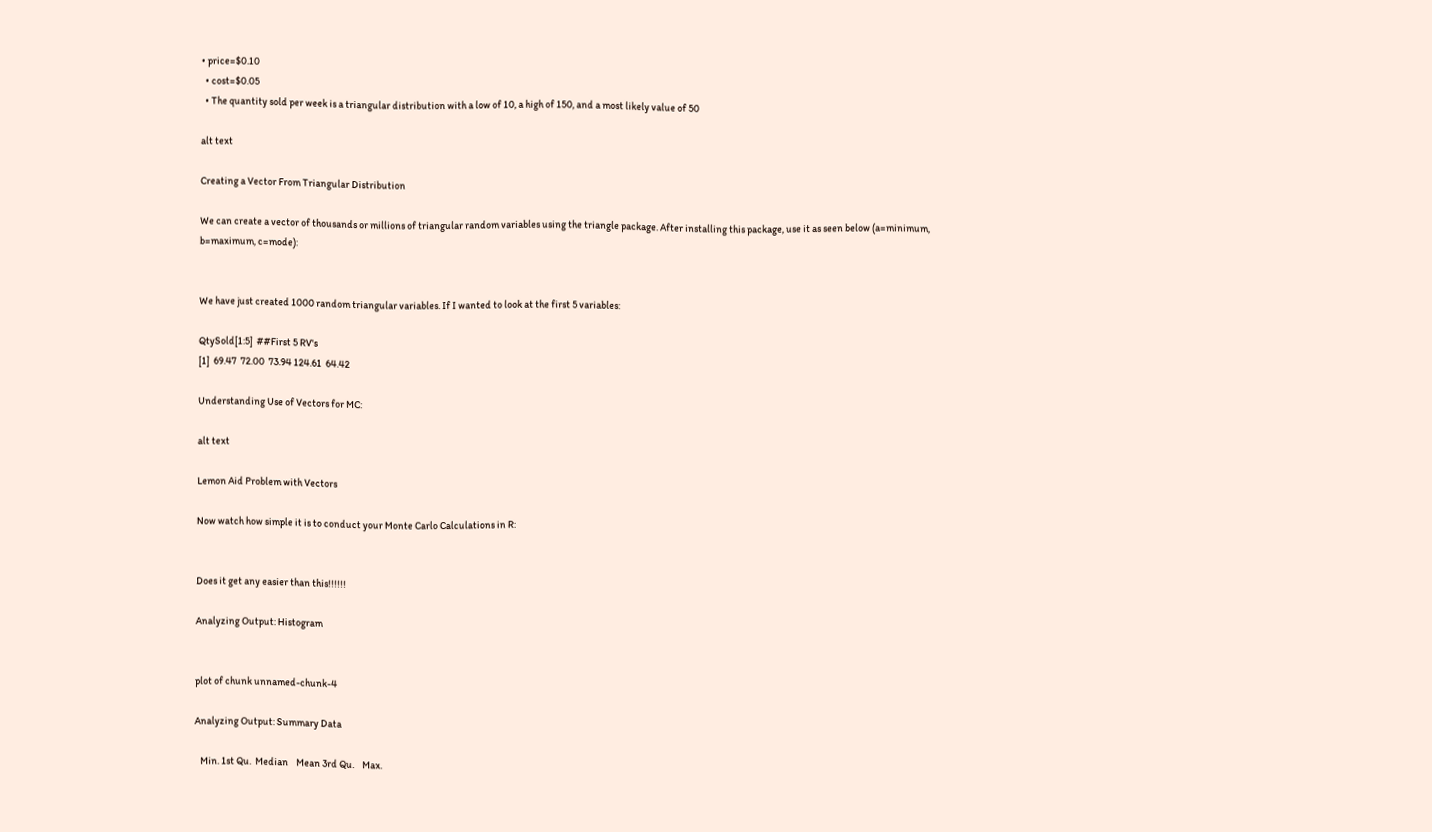• price=$0.10
  • cost=$0.05
  • The quantity sold per week is a triangular distribution with a low of 10, a high of 150, and a most likely value of 50

alt text

Creating a Vector From Triangular Distribution

We can create a vector of thousands or millions of triangular random variables using the triangle package. After installing this package, use it as seen below (a=minimum, b=maximum, c=mode):


We have just created 1000 random triangular variables. If I wanted to look at the first 5 variables:

QtySold[1:5]  ##First 5 RV's
[1]  69.47  72.00  73.94 124.61  64.42

Understanding Use of Vectors for MC:

alt text

Lemon Aid Problem with Vectors

Now watch how simple it is to conduct your Monte Carlo Calculations in R:


Does it get any easier than this!!!!!!

Analyzing Output: Histogram


plot of chunk unnamed-chunk-4

Analyzing Output: Summary Data

   Min. 1st Qu.  Median    Mean 3rd Qu.    Max.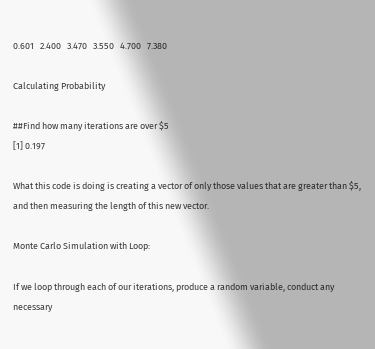0.601   2.400   3.470   3.550   4.700   7.380

Calculating Probability

##Find how many iterations are over $5
[1] 0.197

What this code is doing is creating a vector of only those values that are greater than $5, and then measuring the length of this new vector.

Monte Carlo Simulation with Loop:

If we loop through each of our iterations, produce a random variable, conduct any necessary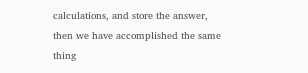calculations, and store the answer, then we have accomplished the same thing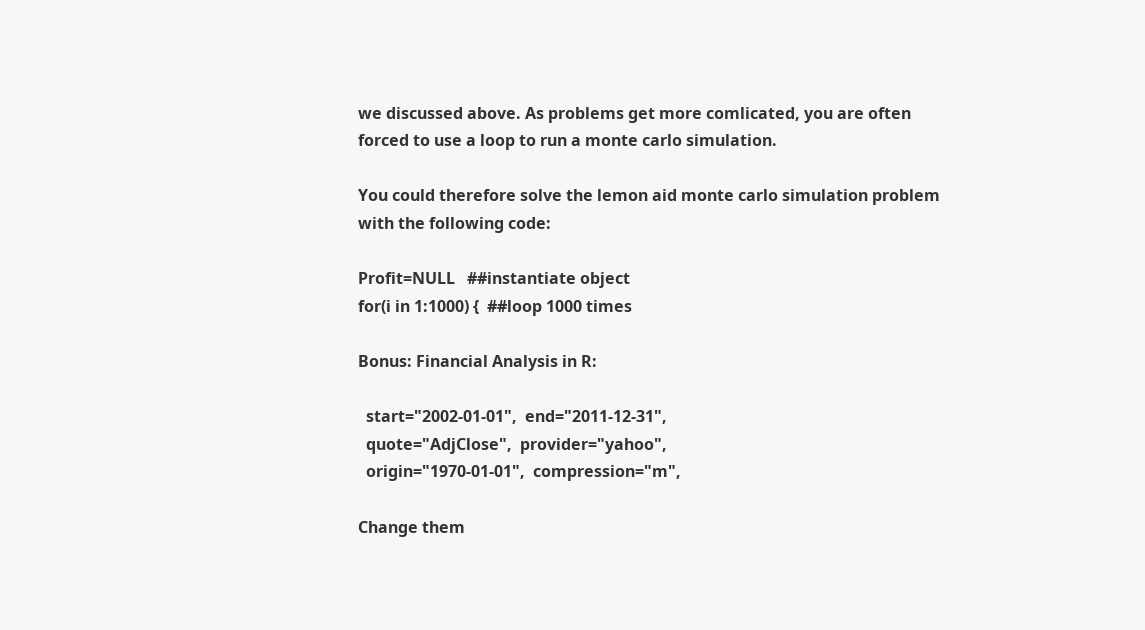we discussed above. As problems get more comlicated, you are often forced to use a loop to run a monte carlo simulation.

You could therefore solve the lemon aid monte carlo simulation problem with the following code:

Profit=NULL   ##instantiate object
for(i in 1:1000) {  ##loop 1000 times

Bonus: Financial Analysis in R:

  start="2002-01-01",  end="2011-12-31",
  quote="AdjClose",  provider="yahoo",
  origin="1970-01-01",  compression="m",

Change them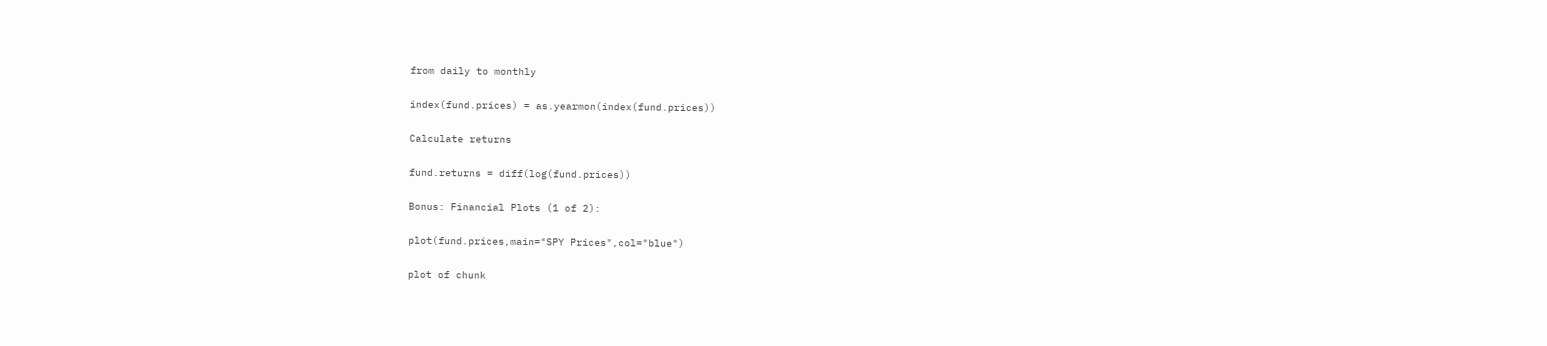from daily to monthly

index(fund.prices) = as.yearmon(index(fund.prices))

Calculate returns

fund.returns = diff(log(fund.prices))

Bonus: Financial Plots (1 of 2):

plot(fund.prices,main="SPY Prices",col="blue")

plot of chunk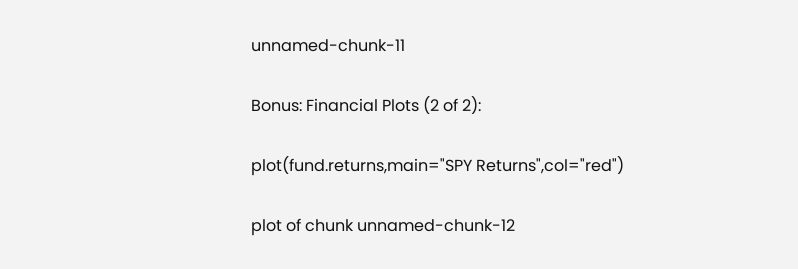unnamed-chunk-11

Bonus: Financial Plots (2 of 2):

plot(fund.returns,main="SPY Returns",col="red")

plot of chunk unnamed-chunk-12